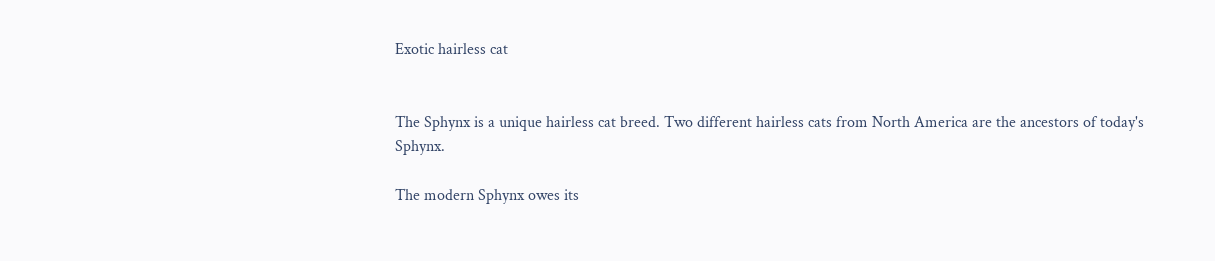Exotic hairless cat


The Sphynx is a unique hairless cat breed. Two different hairless cats from North America are the ancestors of today's Sphynx.

The modern Sphynx owes its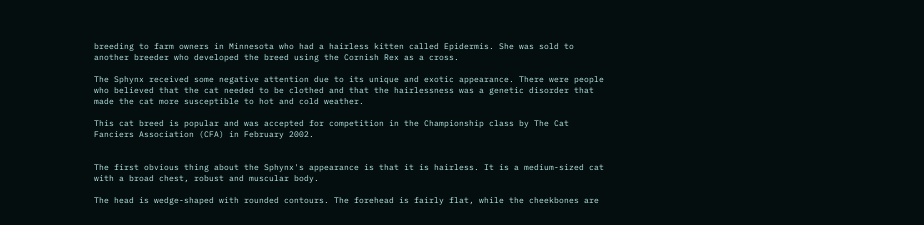breeding to farm owners in Minnesota who had a hairless kitten called Epidermis. She was sold to another breeder who developed the breed using the Cornish Rex as a cross.

The Sphynx received some negative attention due to its unique and exotic appearance. There were people who believed that the cat needed to be clothed and that the hairlessness was a genetic disorder that made the cat more susceptible to hot and cold weather.

This cat breed is popular and was accepted for competition in the Championship class by The Cat Fanciers Association (CFA) in February 2002.


The first obvious thing about the Sphynx's appearance is that it is hairless. It is a medium-sized cat with a broad chest, robust and muscular body.

The head is wedge-shaped with rounded contours. The forehead is fairly flat, while the cheekbones are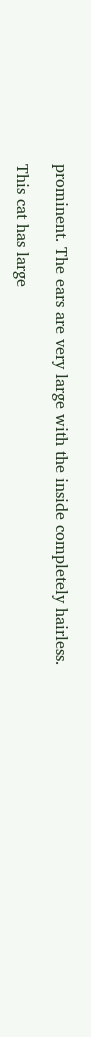prominent. The ears are very large with the inside completely hairless.

This cat has large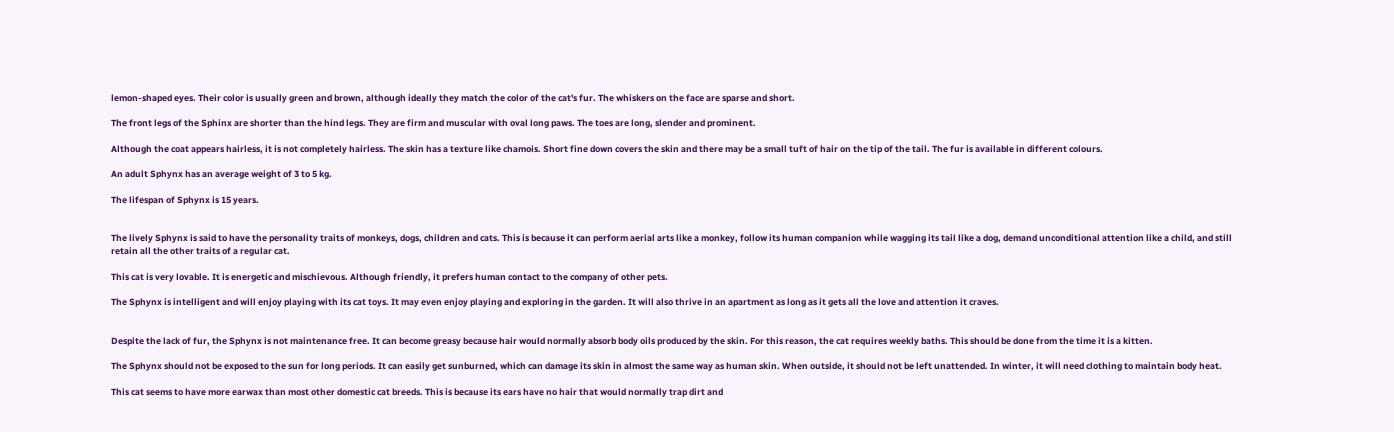lemon-shaped eyes. Their color is usually green and brown, although ideally they match the color of the cat's fur. The whiskers on the face are sparse and short.

The front legs of the Sphinx are shorter than the hind legs. They are firm and muscular with oval long paws. The toes are long, slender and prominent.

Although the coat appears hairless, it is not completely hairless. The skin has a texture like chamois. Short fine down covers the skin and there may be a small tuft of hair on the tip of the tail. The fur is available in different colours.

An adult Sphynx has an average weight of 3 to 5 kg.

The lifespan of Sphynx is 15 years.


The lively Sphynx is said to have the personality traits of monkeys, dogs, children and cats. This is because it can perform aerial arts like a monkey, follow its human companion while wagging its tail like a dog, demand unconditional attention like a child, and still retain all the other traits of a regular cat.

This cat is very lovable. It is energetic and mischievous. Although friendly, it prefers human contact to the company of other pets.

The Sphynx is intelligent and will enjoy playing with its cat toys. It may even enjoy playing and exploring in the garden. It will also thrive in an apartment as long as it gets all the love and attention it craves.


Despite the lack of fur, the Sphynx is not maintenance free. It can become greasy because hair would normally absorb body oils produced by the skin. For this reason, the cat requires weekly baths. This should be done from the time it is a kitten.

The Sphynx should not be exposed to the sun for long periods. It can easily get sunburned, which can damage its skin in almost the same way as human skin. When outside, it should not be left unattended. In winter, it will need clothing to maintain body heat.

This cat seems to have more earwax than most other domestic cat breeds. This is because its ears have no hair that would normally trap dirt and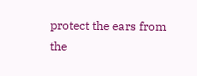protect the ears from the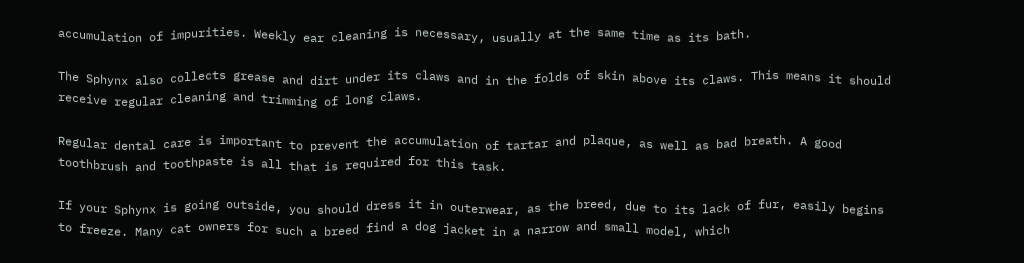accumulation of impurities. Weekly ear cleaning is necessary, usually at the same time as its bath.

The Sphynx also collects grease and dirt under its claws and in the folds of skin above its claws. This means it should receive regular cleaning and trimming of long claws.

Regular dental care is important to prevent the accumulation of tartar and plaque, as well as bad breath. A good toothbrush and toothpaste is all that is required for this task.

If your Sphynx is going outside, you should dress it in outerwear, as the breed, due to its lack of fur, easily begins to freeze. Many cat owners for such a breed find a dog jacket in a narrow and small model, which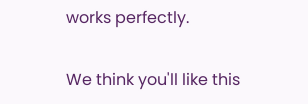works perfectly.

We think you'll like this